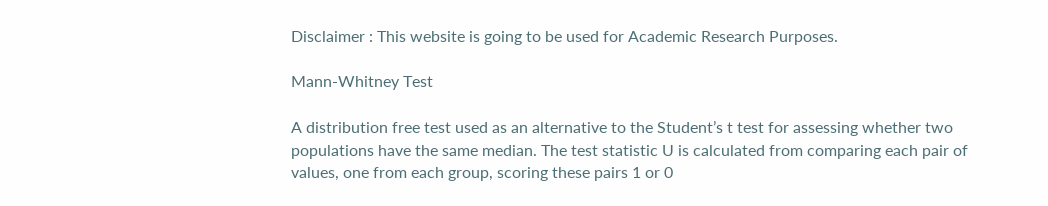Disclaimer : This website is going to be used for Academic Research Purposes.

Mann-Whitney Test

A distribution free test used as an alternative to the Student’s t test for assessing whether two populations have the same median. The test statistic U is calculated from comparing each pair of values, one from each group, scoring these pairs 1 or 0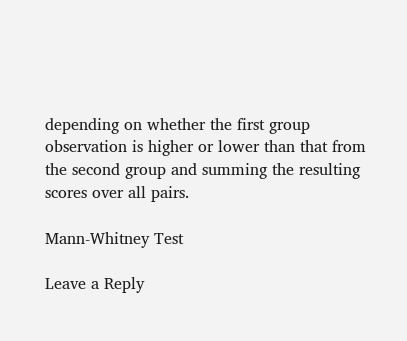depending on whether the first group observation is higher or lower than that from the second group and summing the resulting scores over all pairs.

Mann-Whitney Test

Leave a Reply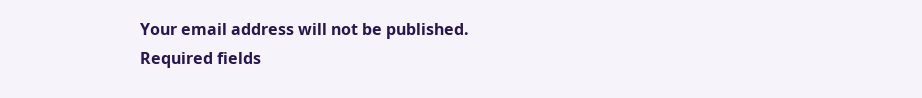Your email address will not be published. Required fields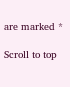are marked *

Scroll to top